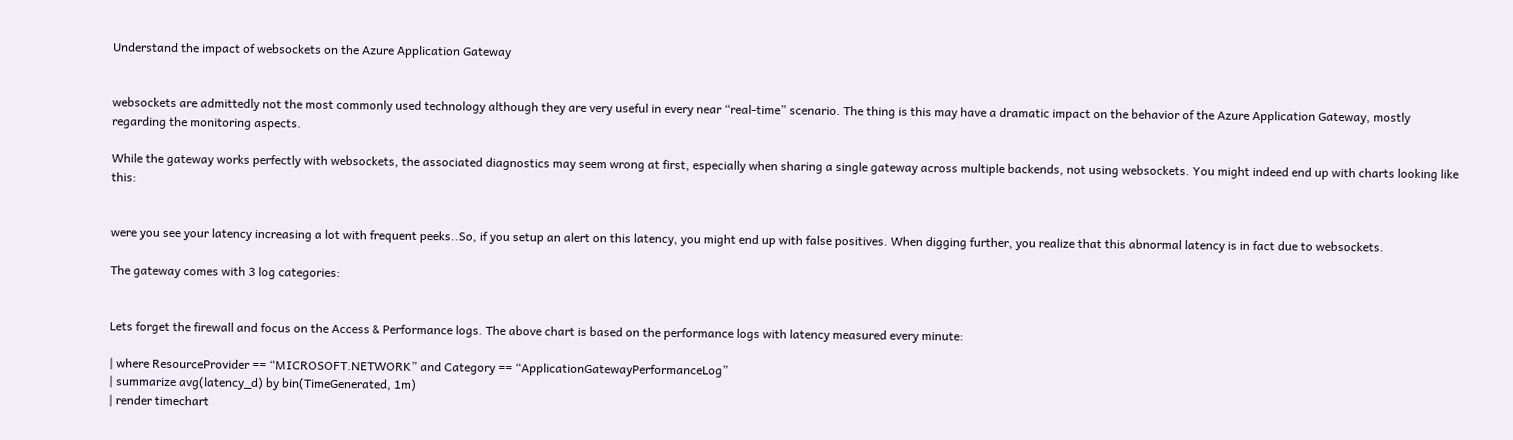Understand the impact of websockets on the Azure Application Gateway


websockets are admittedly not the most commonly used technology although they are very useful in every near “real-time” scenario. The thing is this may have a dramatic impact on the behavior of the Azure Application Gateway, mostly regarding the monitoring aspects.

While the gateway works perfectly with websockets, the associated diagnostics may seem wrong at first, especially when sharing a single gateway across multiple backends, not using websockets. You might indeed end up with charts looking like this:


were you see your latency increasing a lot with frequent peeks..So, if you setup an alert on this latency, you might end up with false positives. When digging further, you realize that this abnormal latency is in fact due to websockets.

The gateway comes with 3 log categories:


Lets forget the firewall and focus on the Access & Performance logs. The above chart is based on the performance logs with latency measured every minute:

| where ResourceProvider == “MICROSOFT.NETWORK” and Category == “ApplicationGatewayPerformanceLog”
| summarize avg(latency_d) by bin(TimeGenerated, 1m)
| render timechart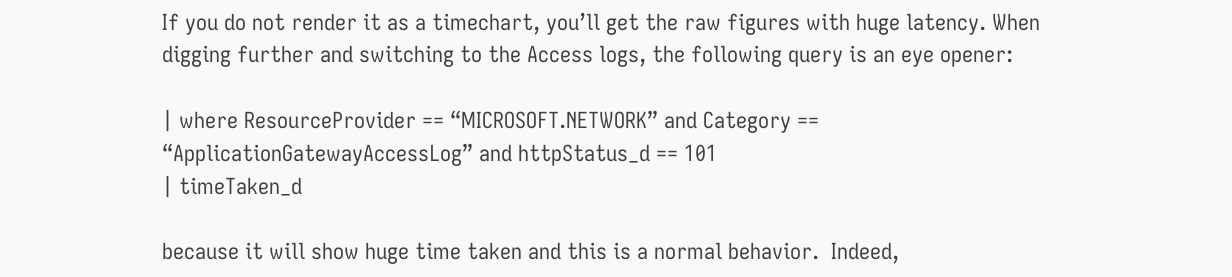If you do not render it as a timechart, you’ll get the raw figures with huge latency. When digging further and switching to the Access logs, the following query is an eye opener:

| where ResourceProvider == “MICROSOFT.NETWORK” and Category == “ApplicationGatewayAccessLog” and httpStatus_d == 101
| timeTaken_d

because it will show huge time taken and this is a normal behavior.  Indeed,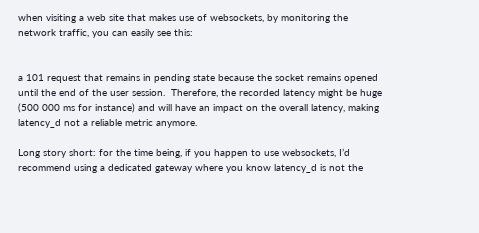when visiting a web site that makes use of websockets, by monitoring the network traffic, you can easily see this:


a 101 request that remains in pending state because the socket remains opened until the end of the user session.  Therefore, the recorded latency might be huge (500 000 ms for instance) and will have an impact on the overall latency, making latency_d not a reliable metric anymore.

Long story short: for the time being, if you happen to use websockets, I’d recommend using a dedicated gateway where you know latency_d is not the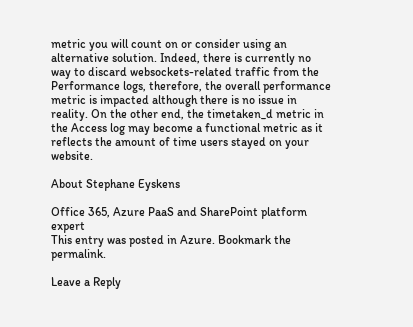metric you will count on or consider using an alternative solution. Indeed, there is currently no way to discard websockets-related traffic from the Performance logs, therefore, the overall performance metric is impacted although there is no issue in reality. On the other end, the timetaken_d metric in the Access log may become a functional metric as it reflects the amount of time users stayed on your website.

About Stephane Eyskens

Office 365, Azure PaaS and SharePoint platform expert
This entry was posted in Azure. Bookmark the permalink.

Leave a Reply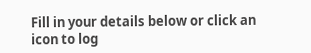Fill in your details below or click an icon to log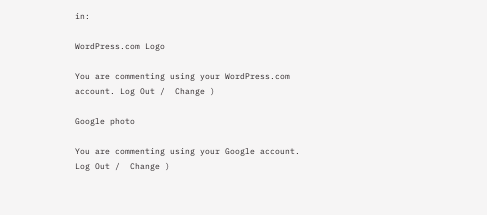in:

WordPress.com Logo

You are commenting using your WordPress.com account. Log Out /  Change )

Google photo

You are commenting using your Google account. Log Out /  Change )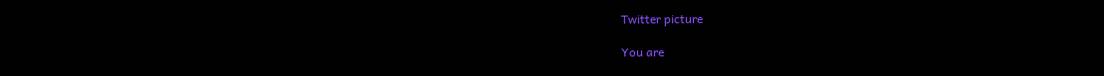Twitter picture

You are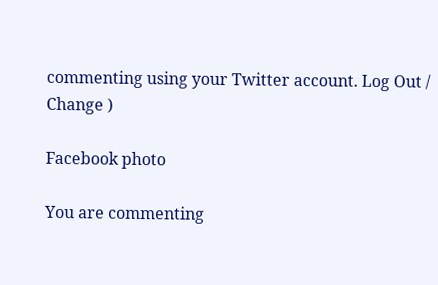commenting using your Twitter account. Log Out /  Change )

Facebook photo

You are commenting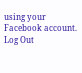using your Facebook account. Log Out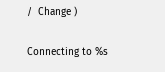/  Change )

Connecting to %s